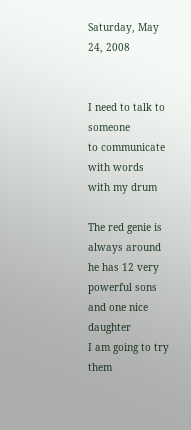Saturday, May 24, 2008


I need to talk to someone
to communicate
with words
with my drum

The red genie is always around
he has 12 very powerful sons
and one nice daughter
I am going to try them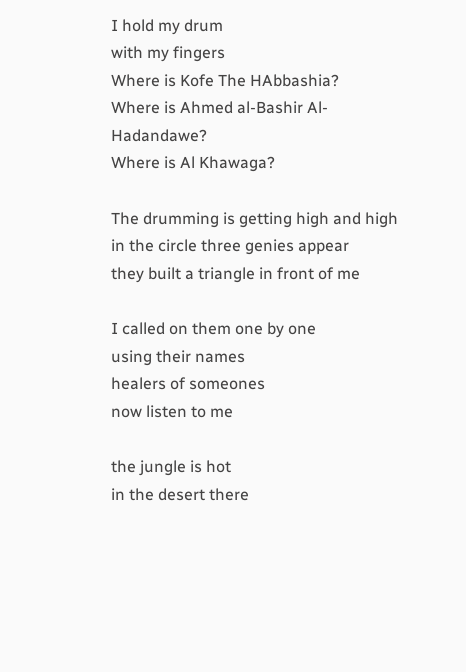I hold my drum
with my fingers
Where is Kofe The HAbbashia?
Where is Ahmed al-Bashir Al-Hadandawe?
Where is Al Khawaga?

The drumming is getting high and high
in the circle three genies appear
they built a triangle in front of me

I called on them one by one
using their names
healers of someones
now listen to me

the jungle is hot
in the desert there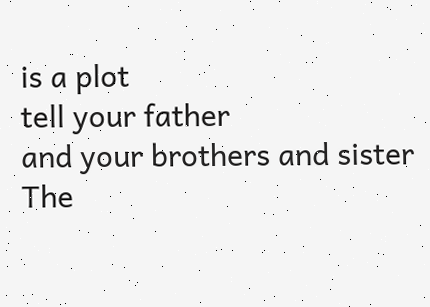is a plot
tell your father
and your brothers and sister
The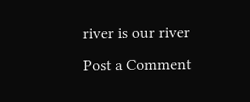river is our river
Post a Comment